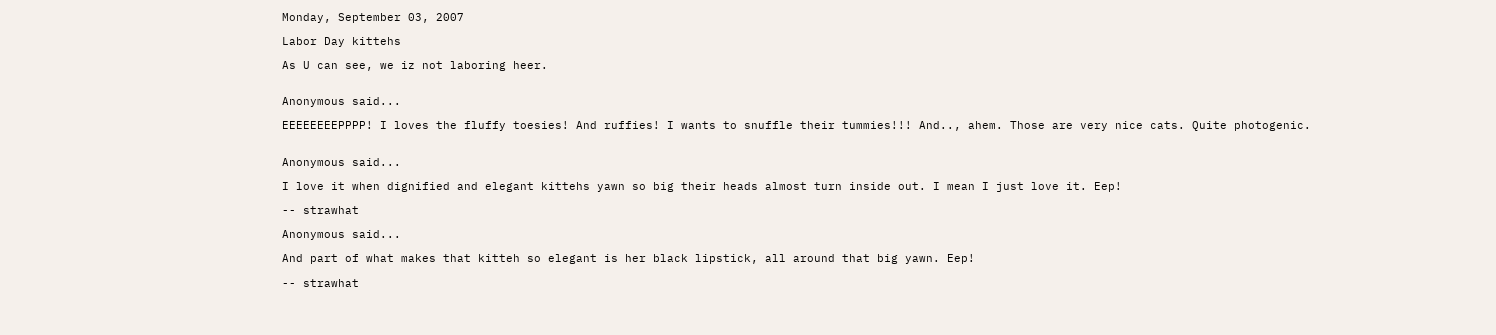Monday, September 03, 2007

Labor Day kittehs

As U can see, we iz not laboring heer.


Anonymous said...

EEEEEEEEPPPP! I loves the fluffy toesies! And ruffies! I wants to snuffle their tummies!!! And.., ahem. Those are very nice cats. Quite photogenic.


Anonymous said...

I love it when dignified and elegant kittehs yawn so big their heads almost turn inside out. I mean I just love it. Eep!

-- strawhat

Anonymous said...

And part of what makes that kitteh so elegant is her black lipstick, all around that big yawn. Eep!

-- strawhat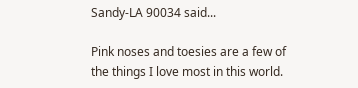Sandy-LA 90034 said...

Pink noses and toesies are a few of the things I love most in this world.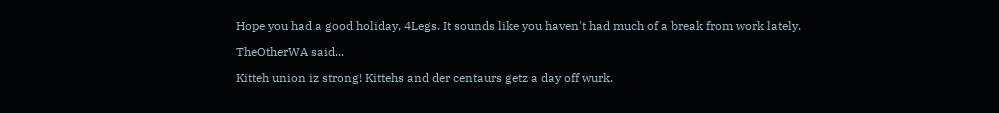Hope you had a good holiday, 4Legs. It sounds like you haven't had much of a break from work lately.

TheOtherWA said...

Kitteh union iz strong! Kittehs and der centaurs getz a day off wurk.